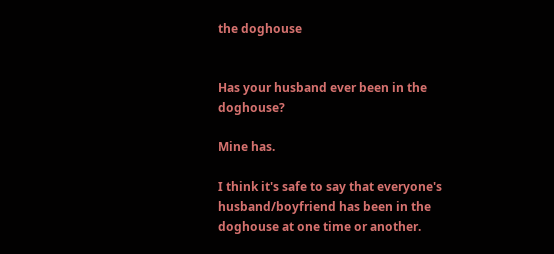the doghouse


Has your husband ever been in the doghouse?

Mine has.

I think it's safe to say that everyone's husband/boyfriend has been in the doghouse at one time or another.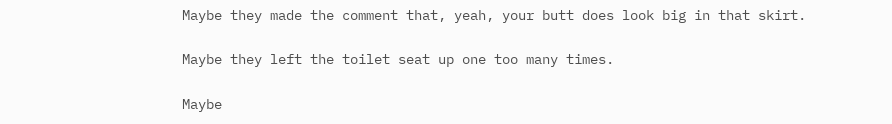Maybe they made the comment that, yeah, your butt does look big in that skirt.

Maybe they left the toilet seat up one too many times.

Maybe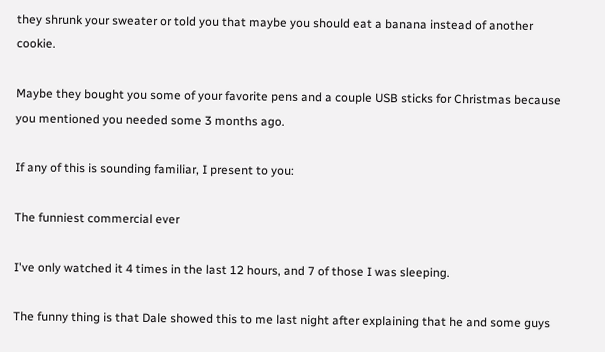they shrunk your sweater or told you that maybe you should eat a banana instead of another cookie.

Maybe they bought you some of your favorite pens and a couple USB sticks for Christmas because you mentioned you needed some 3 months ago.

If any of this is sounding familiar, I present to you:

The funniest commercial ever

I've only watched it 4 times in the last 12 hours, and 7 of those I was sleeping.

The funny thing is that Dale showed this to me last night after explaining that he and some guys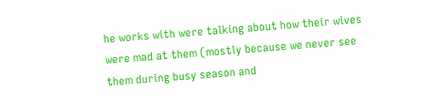he works with were talking about how their wives were mad at them (mostly because we never see them during busy season and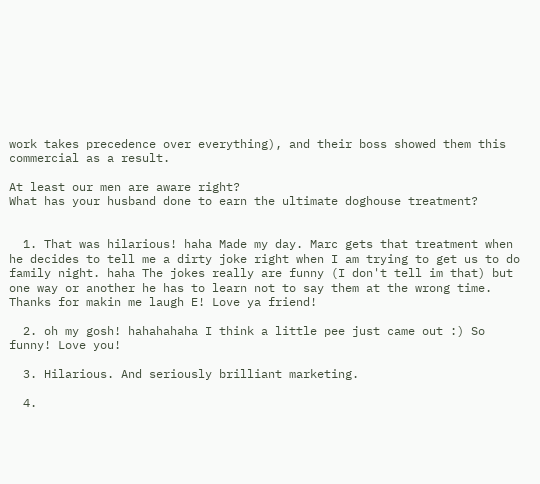work takes precedence over everything), and their boss showed them this commercial as a result.

At least our men are aware right?
What has your husband done to earn the ultimate doghouse treatment?


  1. That was hilarious! haha Made my day. Marc gets that treatment when he decides to tell me a dirty joke right when I am trying to get us to do family night. haha The jokes really are funny (I don't tell im that) but one way or another he has to learn not to say them at the wrong time. Thanks for makin me laugh E! Love ya friend!

  2. oh my gosh! hahahahaha I think a little pee just came out :) So funny! Love you!

  3. Hilarious. And seriously brilliant marketing.

  4.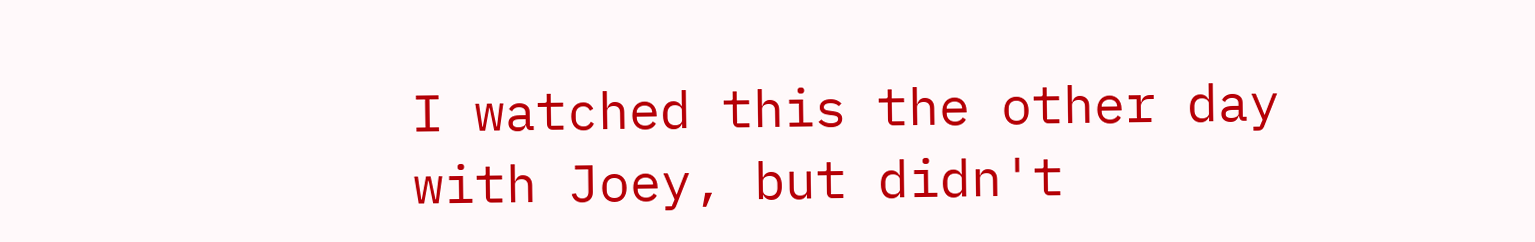I watched this the other day with Joey, but didn't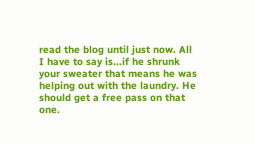read the blog until just now. All I have to say is...if he shrunk your sweater that means he was helping out with the laundry. He should get a free pass on that one.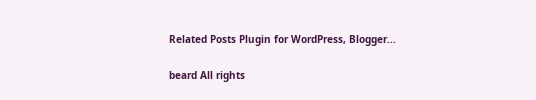Related Posts Plugin for WordPress, Blogger...

beard All rights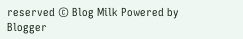reserved © Blog Milk Powered by Blogger